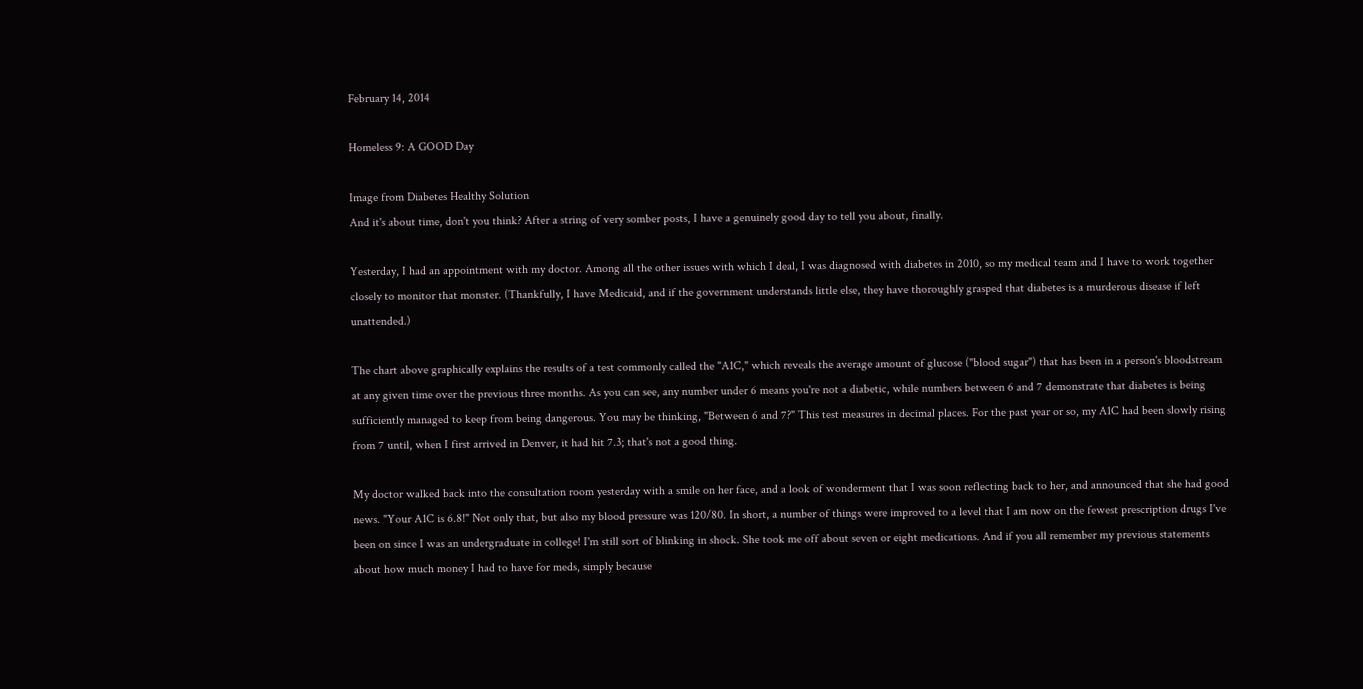February 14, 2014

Homeless 9: A GOOD Day

Image from Diabetes Healthy Solution
And it's about time, don't you think? After a string of very somber posts, I have a genuinely good day to tell you about, finally.

Yesterday, I had an appointment with my doctor. Among all the other issues with which I deal, I was diagnosed with diabetes in 2010, so my medical team and I have to work together closely to monitor that monster. (Thankfully, I have Medicaid, and if the government understands little else, they have thoroughly grasped that diabetes is a murderous disease if left unattended.)

The chart above graphically explains the results of a test commonly called the "A1C," which reveals the average amount of glucose ("blood sugar") that has been in a person's bloodstream at any given time over the previous three months. As you can see, any number under 6 means you're not a diabetic, while numbers between 6 and 7 demonstrate that diabetes is being sufficiently managed to keep from being dangerous. You may be thinking, "Between 6 and 7?" This test measures in decimal places. For the past year or so, my A1C had been slowly rising from 7 until, when I first arrived in Denver, it had hit 7.3; that's not a good thing.

My doctor walked back into the consultation room yesterday with a smile on her face, and a look of wonderment that I was soon reflecting back to her, and announced that she had good news. "Your A1C is 6.8!" Not only that, but also my blood pressure was 120/80. In short, a number of things were improved to a level that I am now on the fewest prescription drugs I've been on since I was an undergraduate in college! I'm still sort of blinking in shock. She took me off about seven or eight medications. And if you all remember my previous statements about how much money I had to have for meds, simply because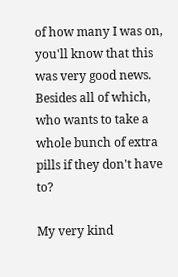of how many I was on, you'll know that this was very good news. Besides all of which, who wants to take a whole bunch of extra pills if they don't have to?

My very kind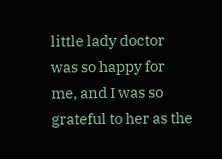little lady doctor was so happy for me, and I was so grateful to her as the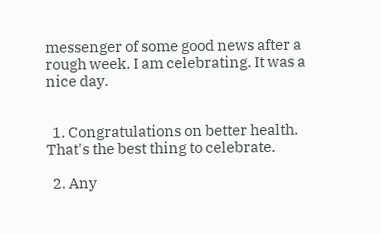messenger of some good news after a rough week. I am celebrating. It was a nice day.


  1. Congratulations on better health. That's the best thing to celebrate.

  2. Any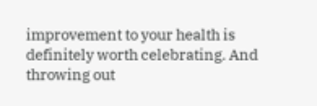improvement to your health is definitely worth celebrating. And throwing out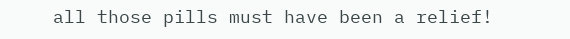all those pills must have been a relief!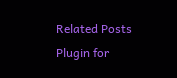Related Posts Plugin for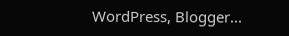WordPress, Blogger...